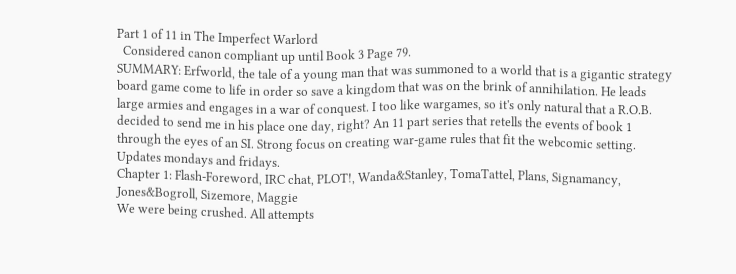Part 1 of 11 in The Imperfect Warlord
  Considered canon compliant up until Book 3 Page 79.
SUMMARY: Erfworld, the tale of a young man that was summoned to a world that is a gigantic strategy board game come to life in order so save a kingdom that was on the brink of annihilation. He leads large armies and engages in a war of conquest. I too like wargames, so it's only natural that a R.O.B. decided to send me in his place one day, right? An 11 part series that retells the events of book 1 through the eyes of an SI. Strong focus on creating war-game rules that fit the webcomic setting. Updates mondays and fridays.
Chapter 1: Flash-Foreword, IRC chat, PLOT!, Wanda&Stanley, TomaTattel, Plans, Signamancy, Jones&Bogroll, Sizemore, Maggie
We were being crushed. All attempts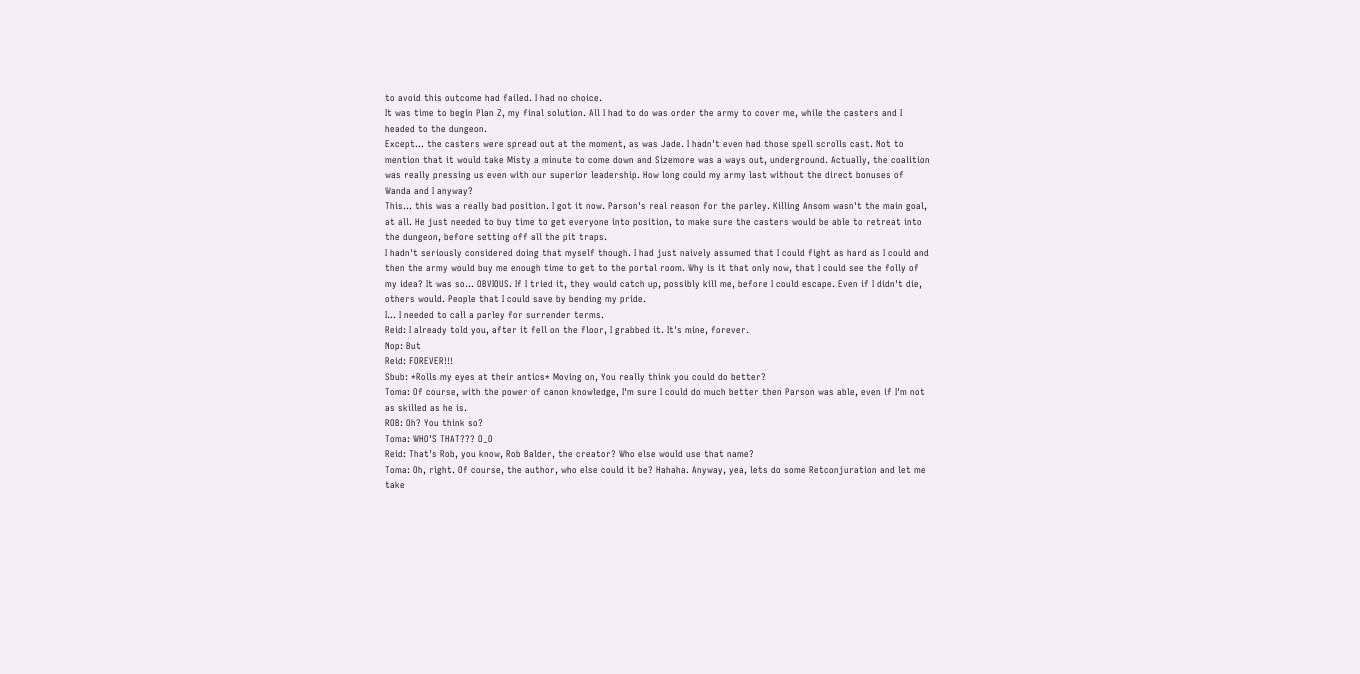to avoid this outcome had failed. I had no choice.
It was time to begin Plan Z, my final solution. All I had to do was order the army to cover me, while the casters and I headed to the dungeon.
Except... the casters were spread out at the moment, as was Jade. I hadn't even had those spell scrolls cast. Not to mention that it would take Misty a minute to come down and Sizemore was a ways out, underground. Actually, the coalition was really pressing us even with our superior leadership. How long could my army last without the direct bonuses of Wanda and I anyway?
This... this was a really bad position. I got it now. Parson's real reason for the parley. Killing Ansom wasn't the main goal, at all. He just needed to buy time to get everyone into position, to make sure the casters would be able to retreat into the dungeon, before setting off all the pit traps.
I hadn't seriously considered doing that myself though. I had just naively assumed that I could fight as hard as I could and then the army would buy me enough time to get to the portal room. Why is it that only now, that I could see the folly of my idea? It was so... OBVIOUS. If I tried it, they would catch up, possibly kill me, before I could escape. Even if I didn't die, others would. People that I could save by bending my pride.
I... I needed to call a parley for surrender terms.
Reid: I already told you, after it fell on the floor, I grabbed it. It's mine, forever.
Nop: But
Reid: FOREVER!!!
Sbub: *Rolls my eyes at their antics* Moving on, You really think you could do better?
Toma: Of course, with the power of canon knowledge, I'm sure I could do much better then Parson was able, even if I'm not as skilled as he is.
ROB: Oh? You think so?
Toma: WHO'S THAT??? O_O
Reid: That's Rob, you know, Rob Balder, the creator? Who else would use that name?
Toma: Oh, right. Of course, the author, who else could it be? Hahaha. Anyway, yea, lets do some Retconjuration and let me take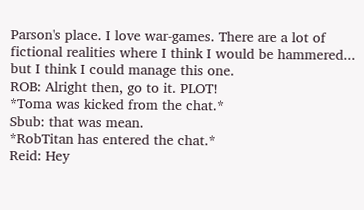Parson's place. I love war-games. There are a lot of fictional realities where I think I would be hammered... but I think I could manage this one.
ROB: Alright then, go to it. PLOT!
*Toma was kicked from the chat.*
Sbub: that was mean.
*RobTitan has entered the chat.*
Reid: Hey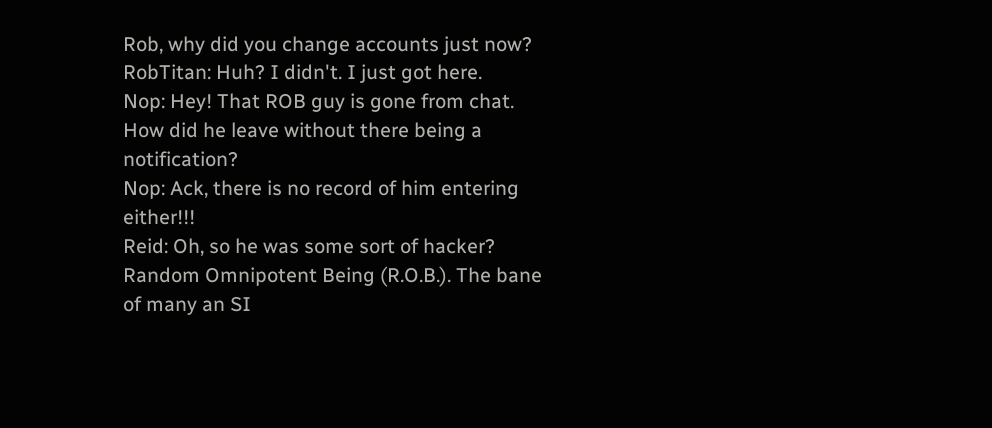Rob, why did you change accounts just now?
RobTitan: Huh? I didn't. I just got here.
Nop: Hey! That ROB guy is gone from chat. How did he leave without there being a notification?
Nop: Ack, there is no record of him entering either!!!
Reid: Oh, so he was some sort of hacker?
Random Omnipotent Being (R.O.B.). The bane of many an SI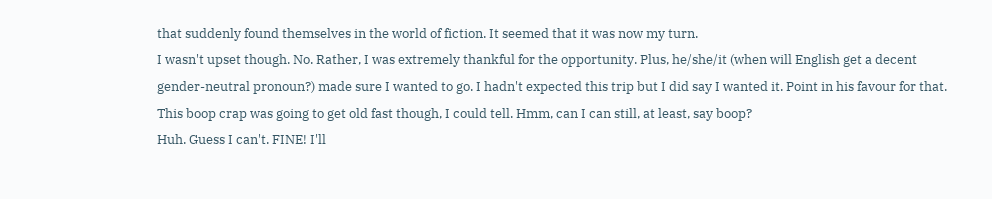that suddenly found themselves in the world of fiction. It seemed that it was now my turn.
I wasn't upset though. No. Rather, I was extremely thankful for the opportunity. Plus, he/she/it (when will English get a decent gender-neutral pronoun?) made sure I wanted to go. I hadn't expected this trip but I did say I wanted it. Point in his favour for that.
This boop crap was going to get old fast though, I could tell. Hmm, can I can still, at least, say boop?
Huh. Guess I can't. FINE! I'll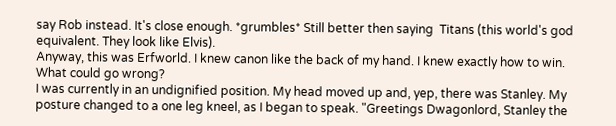say Rob instead. It's close enough. *grumbles* Still better then saying  Titans (this world's god equivalent. They look like Elvis).
Anyway, this was Erfworld. I knew canon like the back of my hand. I knew exactly how to win.
What could go wrong?
I was currently in an undignified position. My head moved up and, yep, there was Stanley. My posture changed to a one leg kneel, as I began to speak. "Greetings Dwagonlord, Stanley the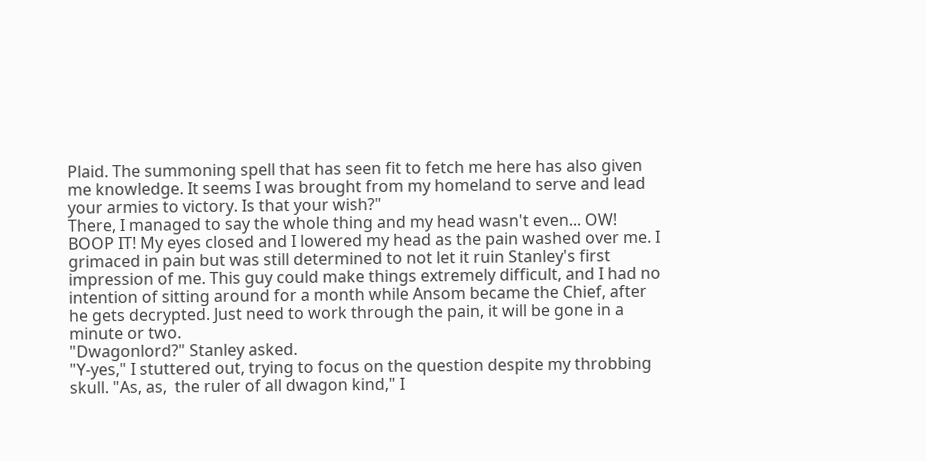Plaid. The summoning spell that has seen fit to fetch me here has also given me knowledge. It seems I was brought from my homeland to serve and lead your armies to victory. Is that your wish?"
There, I managed to say the whole thing and my head wasn't even... OW! BOOP IT! My eyes closed and I lowered my head as the pain washed over me. I grimaced in pain but was still determined to not let it ruin Stanley's first impression of me. This guy could make things extremely difficult, and I had no intention of sitting around for a month while Ansom became the Chief, after he gets decrypted. Just need to work through the pain, it will be gone in a minute or two.
"Dwagonlord?" Stanley asked.
"Y-yes," I stuttered out, trying to focus on the question despite my throbbing skull. "As, as,  the ruler of all dwagon kind," I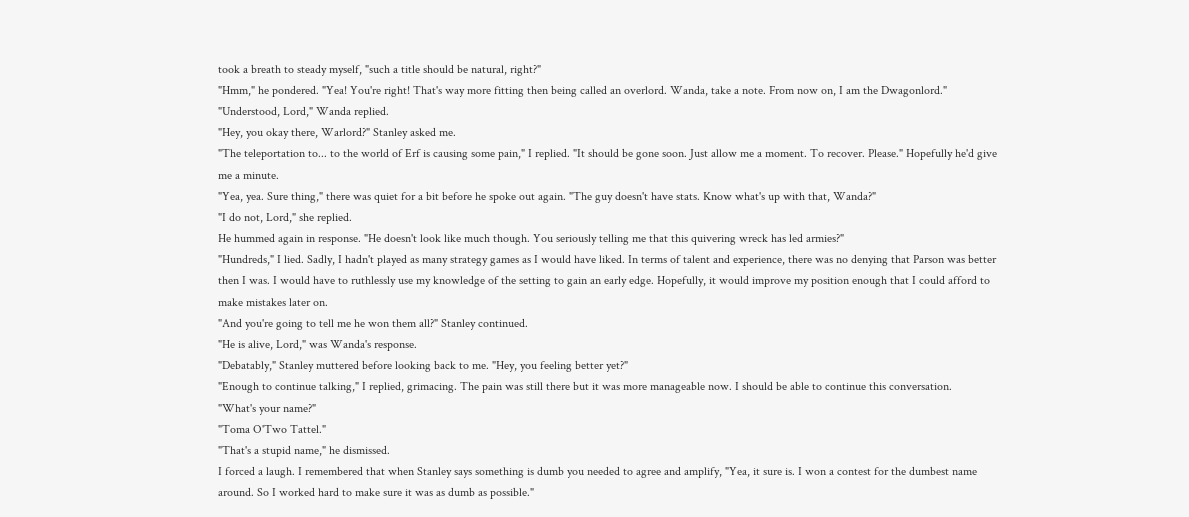took a breath to steady myself, "such a title should be natural, right?"
"Hmm," he pondered. "Yea! You're right! That's way more fitting then being called an overlord. Wanda, take a note. From now on, I am the Dwagonlord."
"Understood, Lord," Wanda replied.
"Hey, you okay there, Warlord?" Stanley asked me.
"The teleportation to... to the world of Erf is causing some pain," I replied. "It should be gone soon. Just allow me a moment. To recover. Please." Hopefully he'd give me a minute.
"Yea, yea. Sure thing," there was quiet for a bit before he spoke out again. "The guy doesn't have stats. Know what's up with that, Wanda?"
"I do not, Lord," she replied.
He hummed again in response. "He doesn't look like much though. You seriously telling me that this quivering wreck has led armies?"
"Hundreds," I lied. Sadly, I hadn't played as many strategy games as I would have liked. In terms of talent and experience, there was no denying that Parson was better then I was. I would have to ruthlessly use my knowledge of the setting to gain an early edge. Hopefully, it would improve my position enough that I could afford to make mistakes later on.
"And you're going to tell me he won them all?" Stanley continued.
"He is alive, Lord," was Wanda's response.
"Debatably," Stanley muttered before looking back to me. "Hey, you feeling better yet?"
"Enough to continue talking," I replied, grimacing. The pain was still there but it was more manageable now. I should be able to continue this conversation.
"What's your name?"
"Toma O'Two Tattel."
"That's a stupid name," he dismissed.
I forced a laugh. I remembered that when Stanley says something is dumb you needed to agree and amplify, "Yea, it sure is. I won a contest for the dumbest name around. So I worked hard to make sure it was as dumb as possible."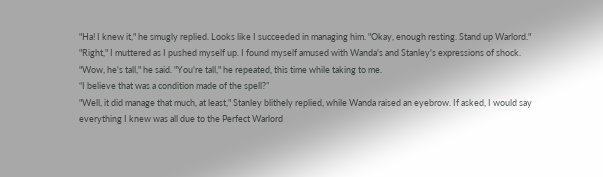"Ha! I knew it," he smugly replied. Looks like I succeeded in managing him. "Okay, enough resting. Stand up Warlord."
"Right," I muttered as I pushed myself up. I found myself amused with Wanda's and Stanley's expressions of shock.
"Wow, he's tall," he said. "You're tall," he repeated, this time while taking to me.
“I believe that was a condition made of the spell?”
"Well, it did manage that much, at least," Stanley blithely replied, while Wanda raised an eyebrow. If asked, I would say everything I knew was all due to the Perfect Warlord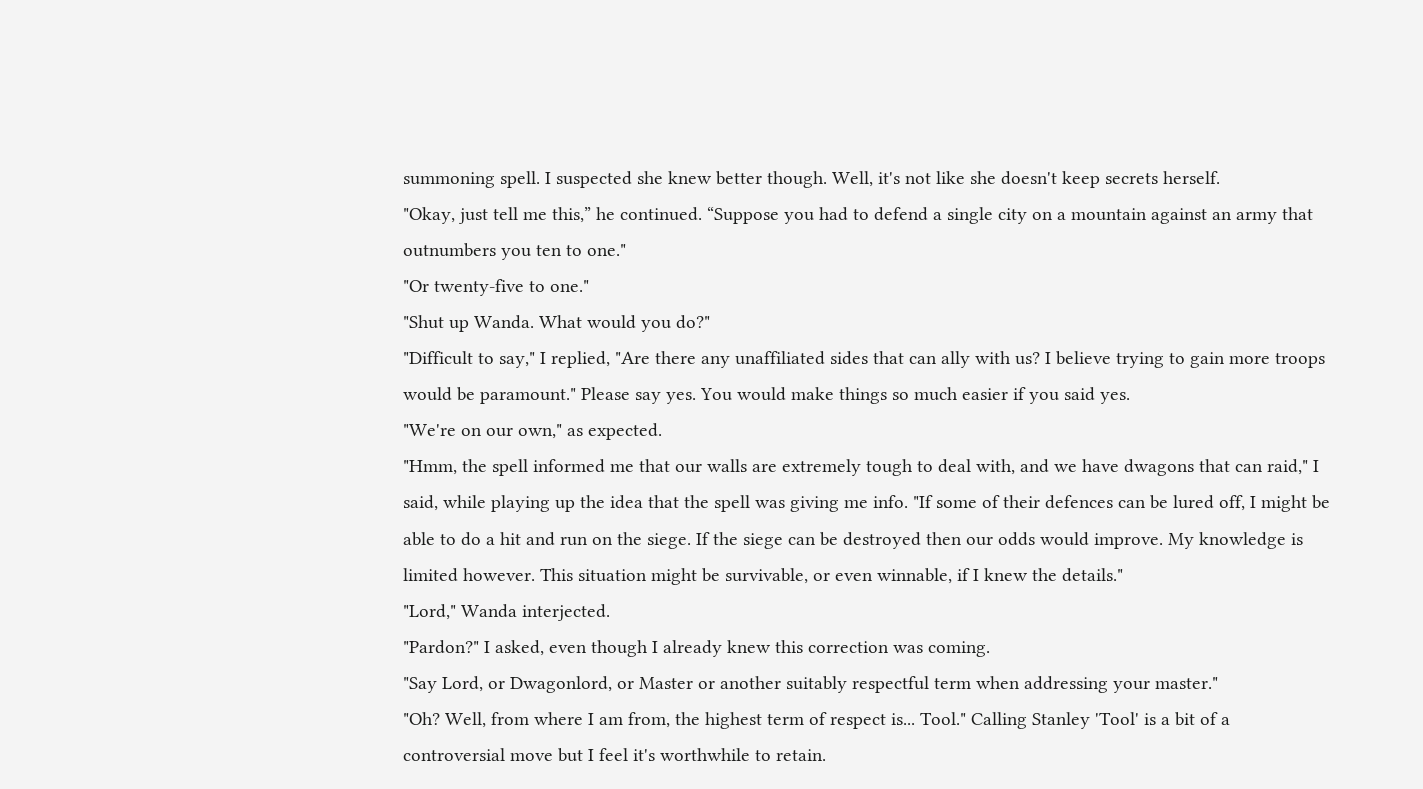summoning spell. I suspected she knew better though. Well, it's not like she doesn't keep secrets herself.
"Okay, just tell me this,” he continued. “Suppose you had to defend a single city on a mountain against an army that outnumbers you ten to one."
"Or twenty-five to one."
"Shut up Wanda. What would you do?"
"Difficult to say," I replied, "Are there any unaffiliated sides that can ally with us? I believe trying to gain more troops would be paramount." Please say yes. You would make things so much easier if you said yes.
"We're on our own," as expected.
"Hmm, the spell informed me that our walls are extremely tough to deal with, and we have dwagons that can raid," I said, while playing up the idea that the spell was giving me info. "If some of their defences can be lured off, I might be able to do a hit and run on the siege. If the siege can be destroyed then our odds would improve. My knowledge is limited however. This situation might be survivable, or even winnable, if I knew the details."
"Lord," Wanda interjected.
"Pardon?" I asked, even though I already knew this correction was coming.
"Say Lord, or Dwagonlord, or Master or another suitably respectful term when addressing your master."
"Oh? Well, from where I am from, the highest term of respect is... Tool." Calling Stanley 'Tool' is a bit of a controversial move but I feel it's worthwhile to retain.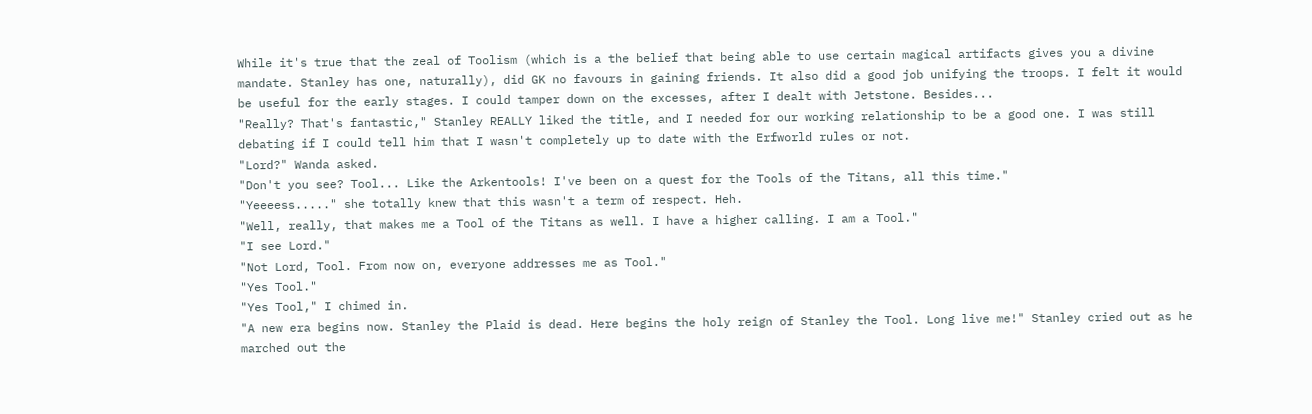While it's true that the zeal of Toolism (which is a the belief that being able to use certain magical artifacts gives you a divine mandate. Stanley has one, naturally), did GK no favours in gaining friends. It also did a good job unifying the troops. I felt it would be useful for the early stages. I could tamper down on the excesses, after I dealt with Jetstone. Besides...
"Really? That's fantastic," Stanley REALLY liked the title, and I needed for our working relationship to be a good one. I was still debating if I could tell him that I wasn't completely up to date with the Erfworld rules or not.
"Lord?" Wanda asked.
"Don't you see? Tool... Like the Arkentools! I've been on a quest for the Tools of the Titans, all this time."
"Yeeeess....." she totally knew that this wasn't a term of respect. Heh.
"Well, really, that makes me a Tool of the Titans as well. I have a higher calling. I am a Tool."
"I see Lord."
"Not Lord, Tool. From now on, everyone addresses me as Tool."
"Yes Tool."
"Yes Tool," I chimed in.
"A new era begins now. Stanley the Plaid is dead. Here begins the holy reign of Stanley the Tool. Long live me!" Stanley cried out as he marched out the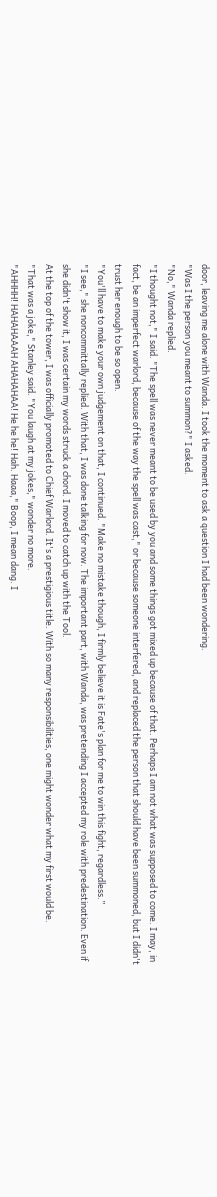door, leaving me alone with Wanda. I took the moment to ask a question I had been wondering.
"Was I the person you meant to summon?" I asked.
"No," Wanda replied.
"I thought not," I said. "The spell was never meant to be used by you and some things got mixed up because of that. Perhaps I am not what was supposed to come. I may, in fact, be an imperfect warlord, because of the way the spell was cast," or because someone interfered, and replaced the person that should have been summoned, but I didn't trust her enough to be so open.
"You'll have to make your own judgement on that, I continued. "Make no mistake though, I firmly believe it is Fate's plan for me to win this fight, regardless.”
"I see," she noncommittally replied. With that, I was done talking for now. The important part, with Wanda, was pretending I accepted my role with predestination. Even if she didn't show it, I was certain my words struck a chord. I moved to catch up with the Tool.
At the top of the tower, I was officially promoted to Chief Warlord. It's a prestigious title. With so many responsibilities, one might wonder what my first would be.
"That was a joke," Stanley said. "You laugh at my jokes," wonder no more.
"AHHHH! HAHAHAAAH AHAHAHAA! He he he! Hah. Haaa," Boop, I mean dang. I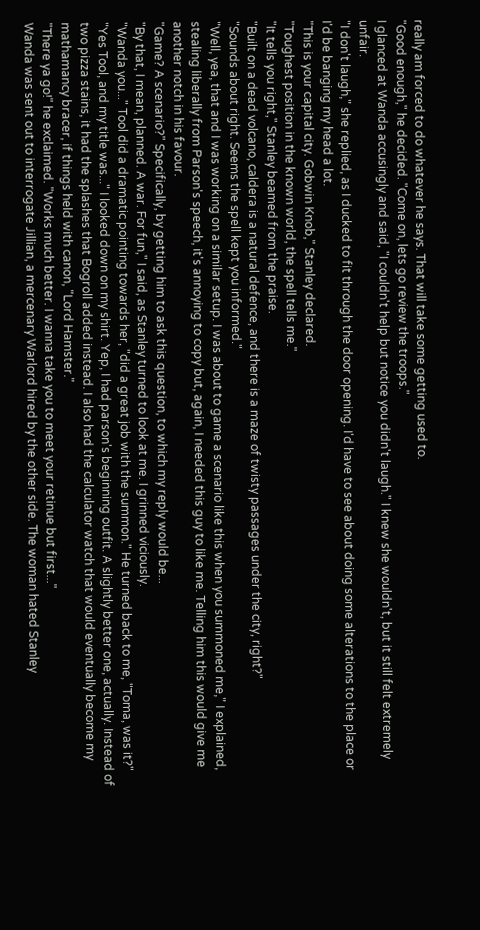really am forced to do whatever he says. That will take some getting used to.
"Good enough," he decided. "Come on, lets go review the troops."
I glanced at Wanda accusingly and said, "I couldn't help but notice you didn't laugh." I knew she wouldn't, but it still felt extremely unfair.
"I don't laugh," she replied, as I ducked to fit through the door opening. I'd have to see about doing some alterations to the place or I'd be banging my head a lot.
"This is your capital city. Gobwin Knob," Stanley declared.
"Toughest position in the known world, the spell tells me."
"It tells you right," Stanley beamed from the praise.
"Built on a dead volcano, caldera is a natural defence, and there is a maze of twisty passages under the city, right?"
"Sounds about right. Seems the spell kept you informed."
"Well, yea, that and I was working on a similar setup. I was about to game a scenario like this when you summoned me," I explained, stealing liberally from Parson's speech, it's annoying to copy but, again, I needed this guy to like me. Telling him this would give me another notch in his favour.
"Game? A scenario?" Specifically, by getting him to ask this question, to which my reply would be...
"By that, I mean, planned. A war. For fun," I said, as Stanley turned to look at me. I grinned viciously.
"Wanda you..." Tool did a dramatic pointing towards her, "did a great job with the summon." He turned back to me, "Toma, was it?"
"Yes Tool, and my title was..." I looked down on my shirt. Yep, I had parson's beginning outfit. A slightly better one, actually. Instead of two pizza stains, it had the splashes that Bogroll added instead. I also had the calculator watch that would eventually become my mathamancy bracer, if things held with canon, "Lord Hamster."
"There ya go!" he exclaimed. "Works much better. I wanna take you to meet your retinue but first..."
Wanda was sent out to interrogate Jillian, a mercenary Warlord hired by the other side. The woman hated Stanley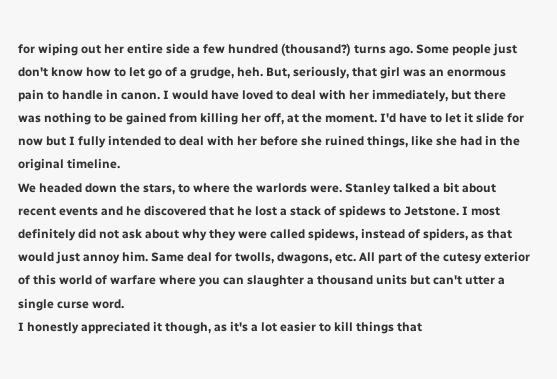for wiping out her entire side a few hundred (thousand?) turns ago. Some people just don't know how to let go of a grudge, heh. But, seriously, that girl was an enormous pain to handle in canon. I would have loved to deal with her immediately, but there was nothing to be gained from killing her off, at the moment. I'd have to let it slide for now but I fully intended to deal with her before she ruined things, like she had in the original timeline.
We headed down the stars, to where the warlords were. Stanley talked a bit about recent events and he discovered that he lost a stack of spidews to Jetstone. I most definitely did not ask about why they were called spidews, instead of spiders, as that would just annoy him. Same deal for twolls, dwagons, etc. All part of the cutesy exterior of this world of warfare where you can slaughter a thousand units but can't utter a single curse word.
I honestly appreciated it though, as it's a lot easier to kill things that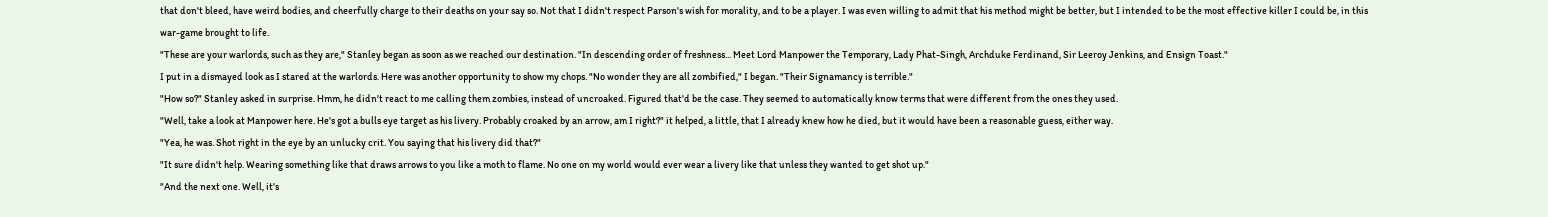that don't bleed, have weird bodies, and cheerfully charge to their deaths on your say so. Not that I didn't respect Parson's wish for morality, and to be a player. I was even willing to admit that his method might be better, but I intended to be the most effective killer I could be, in this war-game brought to life.
"These are your warlords, such as they are," Stanley began as soon as we reached our destination. "In descending order of freshness... Meet Lord Manpower the Temporary, Lady Phat-Singh, Archduke Ferdinand, Sir Leeroy Jenkins, and Ensign Toast."
I put in a dismayed look as I stared at the warlords. Here was another opportunity to show my chops. "No wonder they are all zombified," I began. "Their Signamancy is terrible."
"How so?" Stanley asked in surprise. Hmm, he didn't react to me calling them zombies, instead of uncroaked. Figured that'd be the case. They seemed to automatically know terms that were different from the ones they used.
"Well, take a look at Manpower here. He's got a bulls eye target as his livery. Probably croaked by an arrow, am I right?" it helped, a little, that I already knew how he died, but it would have been a reasonable guess, either way.
"Yea, he was. Shot right in the eye by an unlucky crit. You saying that his livery did that?"
"It sure didn't help. Wearing something like that draws arrows to you like a moth to flame. No one on my world would ever wear a livery like that unless they wanted to get shot up."
"And the next one. Well, it's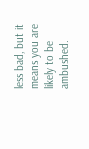less bad, but it means you are likely to be ambushed.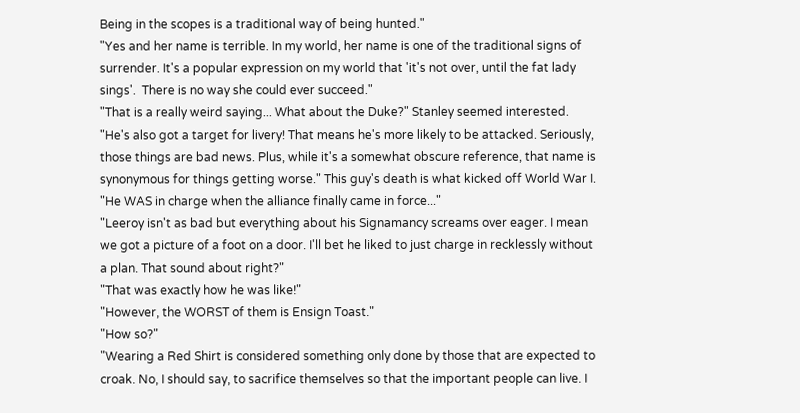Being in the scopes is a traditional way of being hunted."
"Yes and her name is terrible. In my world, her name is one of the traditional signs of surrender. It's a popular expression on my world that 'it's not over, until the fat lady sings'.  There is no way she could ever succeed."
"That is a really weird saying... What about the Duke?" Stanley seemed interested.
"He's also got a target for livery! That means he's more likely to be attacked. Seriously, those things are bad news. Plus, while it's a somewhat obscure reference, that name is synonymous for things getting worse." This guy's death is what kicked off World War I.
"He WAS in charge when the alliance finally came in force..."
"Leeroy isn't as bad but everything about his Signamancy screams over eager. I mean we got a picture of a foot on a door. I'll bet he liked to just charge in recklessly without a plan. That sound about right?"
"That was exactly how he was like!"
"However, the WORST of them is Ensign Toast."
"How so?"
"Wearing a Red Shirt is considered something only done by those that are expected to croak. No, I should say, to sacrifice themselves so that the important people can live. I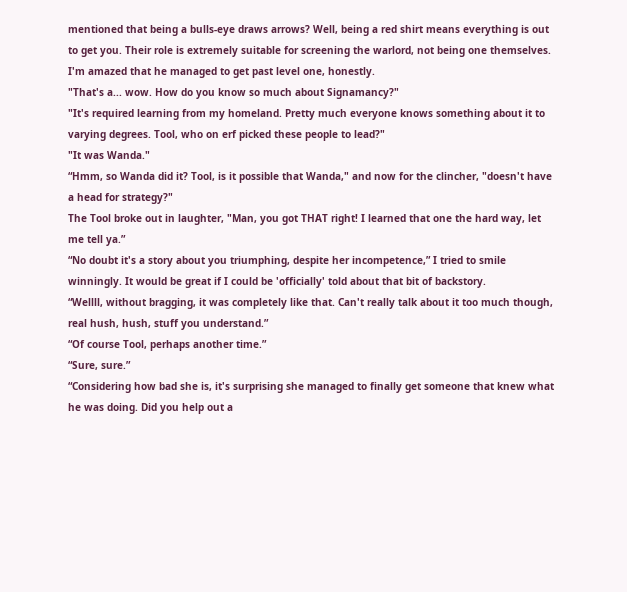mentioned that being a bulls-eye draws arrows? Well, being a red shirt means everything is out to get you. Their role is extremely suitable for screening the warlord, not being one themselves. I'm amazed that he managed to get past level one, honestly.
"That's a... wow. How do you know so much about Signamancy?"
"It's required learning from my homeland. Pretty much everyone knows something about it to varying degrees. Tool, who on erf picked these people to lead?"
"It was Wanda."
“Hmm, so Wanda did it? Tool, is it possible that Wanda," and now for the clincher, "doesn't have a head for strategy?"
The Tool broke out in laughter, "Man, you got THAT right! I learned that one the hard way, let me tell ya.”
“No doubt it's a story about you triumphing, despite her incompetence,” I tried to smile winningly. It would be great if I could be 'officially' told about that bit of backstory.
“Wellll, without bragging, it was completely like that. Can't really talk about it too much though, real hush, hush, stuff you understand.”
“Of course Tool, perhaps another time.”
“Sure, sure.”
“Considering how bad she is, it's surprising she managed to finally get someone that knew what he was doing. Did you help out a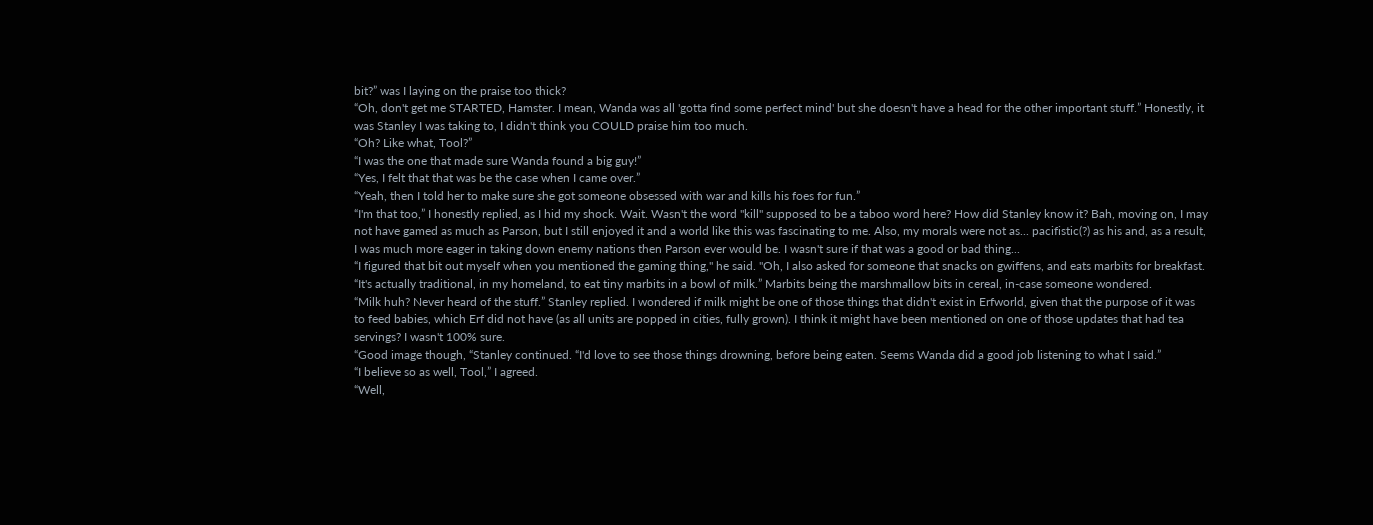bit?” was I laying on the praise too thick?
“Oh, don't get me STARTED, Hamster. I mean, Wanda was all 'gotta find some perfect mind' but she doesn't have a head for the other important stuff.” Honestly, it was Stanley I was taking to, I didn't think you COULD praise him too much.
“Oh? Like what, Tool?”
“I was the one that made sure Wanda found a big guy!”
“Yes, I felt that that was be the case when I came over.”
“Yeah, then I told her to make sure she got someone obsessed with war and kills his foes for fun.”
“I'm that too,” I honestly replied, as I hid my shock. Wait. Wasn't the word "kill" supposed to be a taboo word here? How did Stanley know it? Bah, moving on, I may not have gamed as much as Parson, but I still enjoyed it and a world like this was fascinating to me. Also, my morals were not as... pacifistic(?) as his and, as a result, I was much more eager in taking down enemy nations then Parson ever would be. I wasn't sure if that was a good or bad thing...
“I figured that bit out myself when you mentioned the gaming thing," he said. "Oh, I also asked for someone that snacks on gwiffens, and eats marbits for breakfast.
“It's actually traditional, in my homeland, to eat tiny marbits in a bowl of milk.” Marbits being the marshmallow bits in cereal, in-case someone wondered.
“Milk huh? Never heard of the stuff.” Stanley replied. I wondered if milk might be one of those things that didn't exist in Erfworld, given that the purpose of it was to feed babies, which Erf did not have (as all units are popped in cities, fully grown). I think it might have been mentioned on one of those updates that had tea servings? I wasn't 100% sure.
“Good image though, “Stanley continued. “I'd love to see those things drowning, before being eaten. Seems Wanda did a good job listening to what I said.”
“I believe so as well, Tool,” I agreed.
“Well,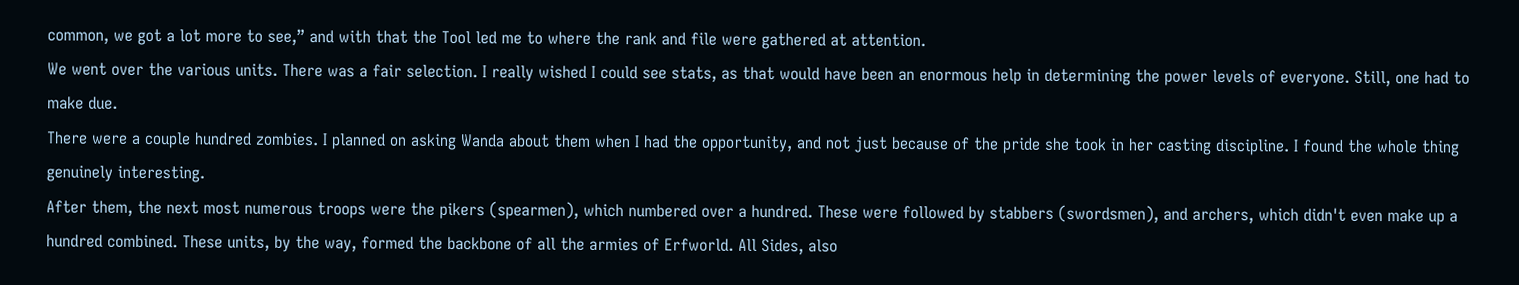common, we got a lot more to see,” and with that the Tool led me to where the rank and file were gathered at attention.
We went over the various units. There was a fair selection. I really wished I could see stats, as that would have been an enormous help in determining the power levels of everyone. Still, one had to make due.
There were a couple hundred zombies. I planned on asking Wanda about them when I had the opportunity, and not just because of the pride she took in her casting discipline. I found the whole thing genuinely interesting.
After them, the next most numerous troops were the pikers (spearmen), which numbered over a hundred. These were followed by stabbers (swordsmen), and archers, which didn't even make up a hundred combined. These units, by the way, formed the backbone of all the armies of Erfworld. All Sides, also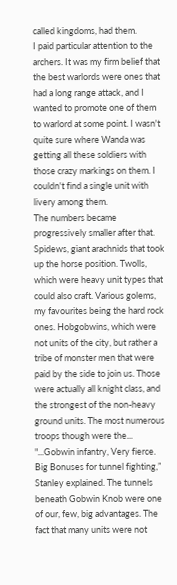called kingdoms, had them.
I paid particular attention to the archers. It was my firm belief that the best warlords were ones that had a long range attack, and I wanted to promote one of them to warlord at some point. I wasn't quite sure where Wanda was getting all these soldiers with those crazy markings on them. I couldn't find a single unit with livery among them.
The numbers became progressively smaller after that. Spidews, giant arachnids that took up the horse position. Twolls, which were heavy unit types that could also craft. Various golems, my favourites being the hard rock ones. Hobgobwins, which were not units of the city, but rather a tribe of monster men that were paid by the side to join us. Those were actually all knight class, and the strongest of the non-heavy ground units. The most numerous troops though were the...
"...Gobwin infantry, Very fierce. Big Bonuses for tunnel fighting,” Stanley explained. The tunnels beneath Gobwin Knob were one of our, few, big advantages. The fact that many units were not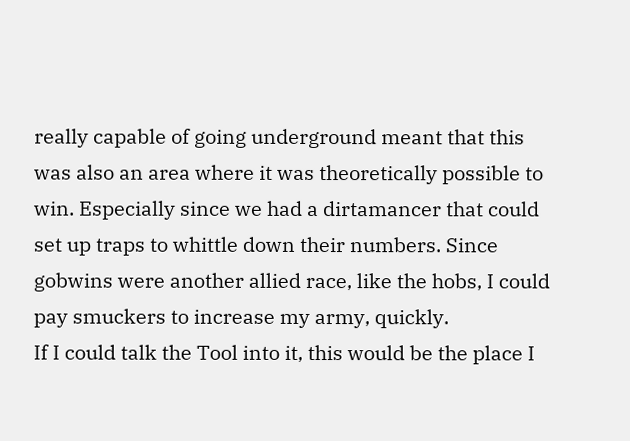really capable of going underground meant that this was also an area where it was theoretically possible to win. Especially since we had a dirtamancer that could set up traps to whittle down their numbers. Since gobwins were another allied race, like the hobs, I could pay smuckers to increase my army, quickly.
If I could talk the Tool into it, this would be the place I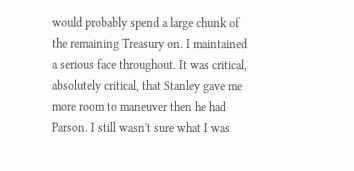would probably spend a large chunk of the remaining Treasury on. I maintained a serious face throughout. It was critical, absolutely critical, that Stanley gave me more room to maneuver then he had Parson. I still wasn't sure what I was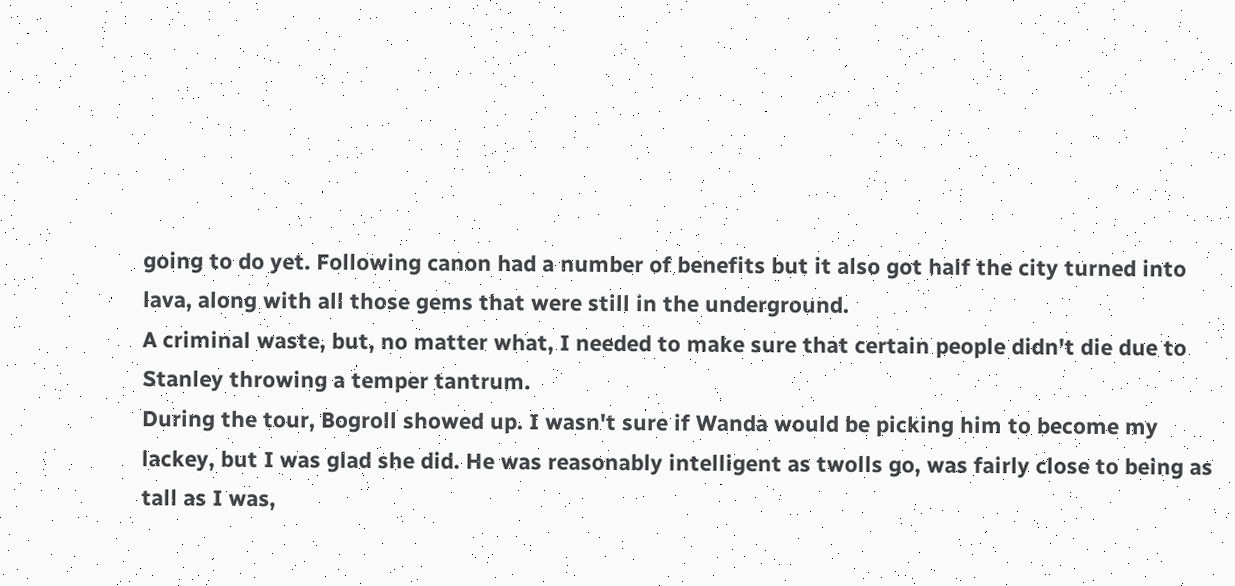going to do yet. Following canon had a number of benefits but it also got half the city turned into lava, along with all those gems that were still in the underground.
A criminal waste, but, no matter what, I needed to make sure that certain people didn't die due to Stanley throwing a temper tantrum.
During the tour, Bogroll showed up. I wasn't sure if Wanda would be picking him to become my lackey, but I was glad she did. He was reasonably intelligent as twolls go, was fairly close to being as tall as I was,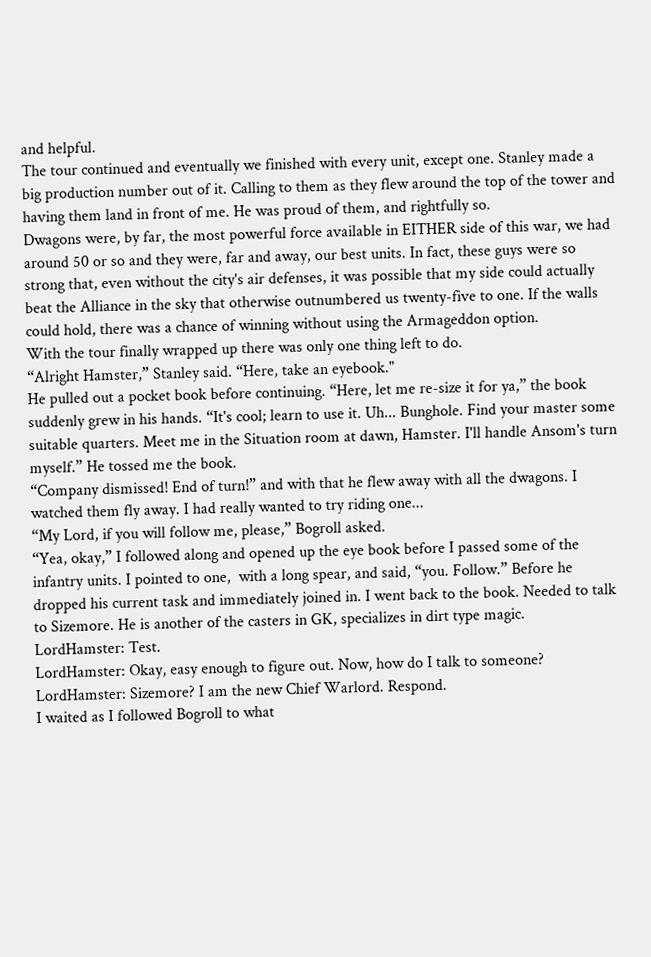and helpful.
The tour continued and eventually we finished with every unit, except one. Stanley made a big production number out of it. Calling to them as they flew around the top of the tower and having them land in front of me. He was proud of them, and rightfully so.
Dwagons were, by far, the most powerful force available in EITHER side of this war, we had around 50 or so and they were, far and away, our best units. In fact, these guys were so strong that, even without the city's air defenses, it was possible that my side could actually beat the Alliance in the sky that otherwise outnumbered us twenty-five to one. If the walls could hold, there was a chance of winning without using the Armageddon option.
With the tour finally wrapped up there was only one thing left to do.
“Alright Hamster,” Stanley said. “Here, take an eyebook."
He pulled out a pocket book before continuing. “Here, let me re-size it for ya,” the book suddenly grew in his hands. “It's cool; learn to use it. Uh... Bunghole. Find your master some suitable quarters. Meet me in the Situation room at dawn, Hamster. I'll handle Ansom's turn myself.” He tossed me the book.
“Company dismissed! End of turn!” and with that he flew away with all the dwagons. I watched them fly away. I had really wanted to try riding one...
“My Lord, if you will follow me, please,” Bogroll asked.
“Yea, okay,” I followed along and opened up the eye book before I passed some of the infantry units. I pointed to one,  with a long spear, and said, “you. Follow.” Before he dropped his current task and immediately joined in. I went back to the book. Needed to talk to Sizemore. He is another of the casters in GK, specializes in dirt type magic.
LordHamster: Test.
LordHamster: Okay, easy enough to figure out. Now, how do I talk to someone?
LordHamster: Sizemore? I am the new Chief Warlord. Respond.
I waited as I followed Bogroll to what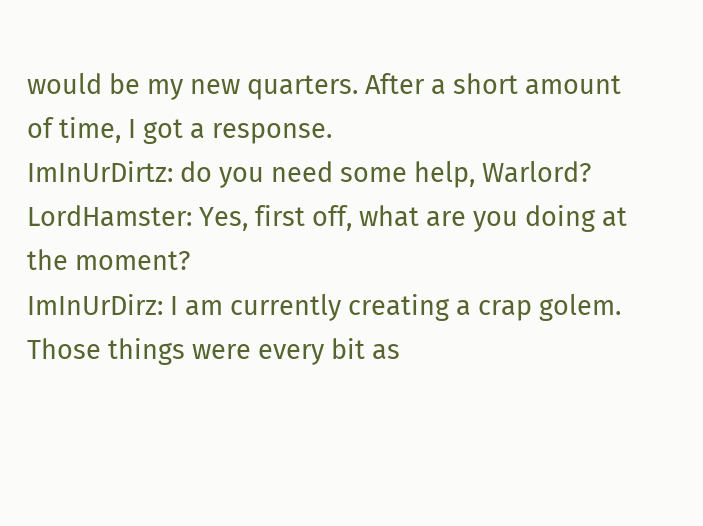would be my new quarters. After a short amount of time, I got a response.
ImInUrDirtz: do you need some help, Warlord?
LordHamster: Yes, first off, what are you doing at the moment?
ImInUrDirz: I am currently creating a crap golem.
Those things were every bit as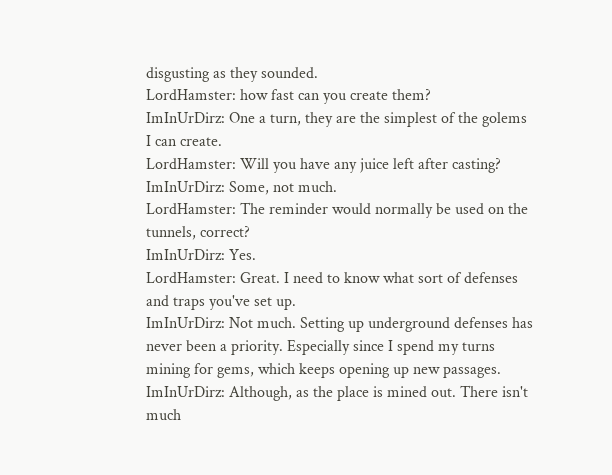disgusting as they sounded.
LordHamster: how fast can you create them?
ImInUrDirz: One a turn, they are the simplest of the golems I can create.
LordHamster: Will you have any juice left after casting?
ImInUrDirz: Some, not much.
LordHamster: The reminder would normally be used on the tunnels, correct?
ImInUrDirz: Yes.
LordHamster: Great. I need to know what sort of defenses and traps you've set up.
ImInUrDirz: Not much. Setting up underground defenses has never been a priority. Especially since I spend my turns mining for gems, which keeps opening up new passages.
ImInUrDirz: Although, as the place is mined out. There isn't much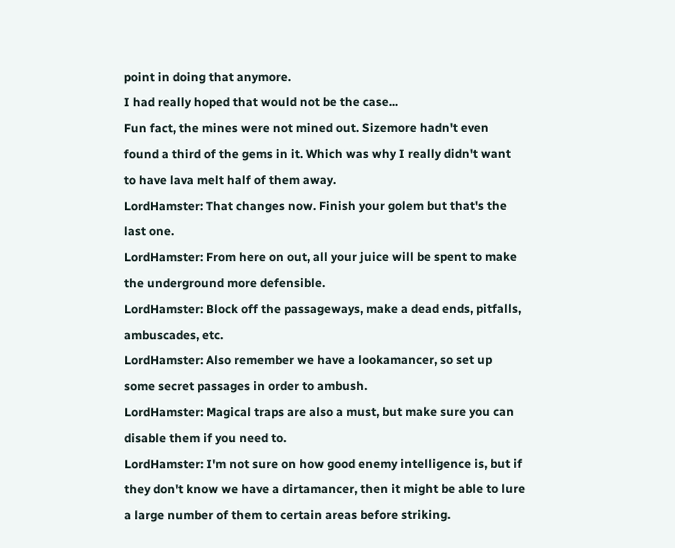point in doing that anymore.
I had really hoped that would not be the case...
Fun fact, the mines were not mined out. Sizemore hadn't even found a third of the gems in it. Which was why I really didn't want to have lava melt half of them away.
LordHamster: That changes now. Finish your golem but that's the last one.
LordHamster: From here on out, all your juice will be spent to make the underground more defensible.
LordHamster: Block off the passageways, make a dead ends, pitfalls, ambuscades, etc.
LordHamster: Also remember we have a lookamancer, so set up some secret passages in order to ambush.
LordHamster: Magical traps are also a must, but make sure you can disable them if you need to.
LordHamster: I'm not sure on how good enemy intelligence is, but if they don't know we have a dirtamancer, then it might be able to lure a large number of them to certain areas before striking.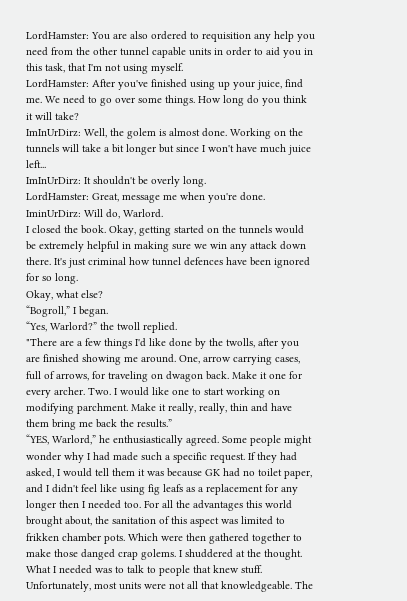LordHamster: You are also ordered to requisition any help you need from the other tunnel capable units in order to aid you in this task, that I'm not using myself.
LordHamster: After you've finished using up your juice, find me. We need to go over some things. How long do you think it will take?
ImInUrDirz: Well, the golem is almost done. Working on the tunnels will take a bit longer but since I won't have much juice left...
ImInUrDirz: It shouldn't be overly long.
LordHamster: Great, message me when you're done.
IminUrDirz: Will do, Warlord.
I closed the book. Okay, getting started on the tunnels would be extremely helpful in making sure we win any attack down there. It's just criminal how tunnel defences have been ignored for so long.
Okay, what else?
“Bogroll,” I began.
“Yes, Warlord?” the twoll replied.
"There are a few things I'd like done by the twolls, after you are finished showing me around. One, arrow carrying cases, full of arrows, for traveling on dwagon back. Make it one for every archer. Two. I would like one to start working on modifying parchment. Make it really, really, thin and have them bring me back the results.”
“YES, Warlord,” he enthusiastically agreed. Some people might wonder why I had made such a specific request. If they had asked, I would tell them it was because GK had no toilet paper, and I didn't feel like using fig leafs as a replacement for any longer then I needed too. For all the advantages this world brought about, the sanitation of this aspect was limited to frikken chamber pots. Which were then gathered together to make those danged crap golems. I shuddered at the thought.
What I needed was to talk to people that knew stuff. Unfortunately, most units were not all that knowledgeable. The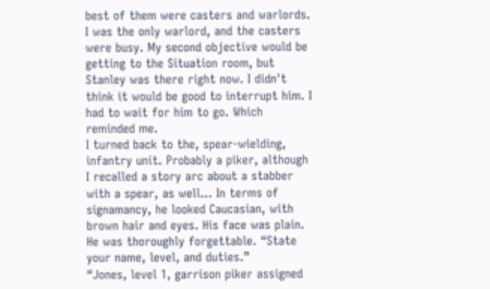best of them were casters and warlords. I was the only warlord, and the casters were busy. My second objective would be getting to the Situation room, but Stanley was there right now. I didn't think it would be good to interrupt him. I had to wait for him to go. Which reminded me.
I turned back to the, spear-wielding, infantry unit. Probably a piker, although I recalled a story arc about a stabber with a spear, as well... In terms of signamancy, he looked Caucasian, with brown hair and eyes. His face was plain. He was thoroughly forgettable. “State your name, level, and duties.”
“Jones, level 1, garrison piker assigned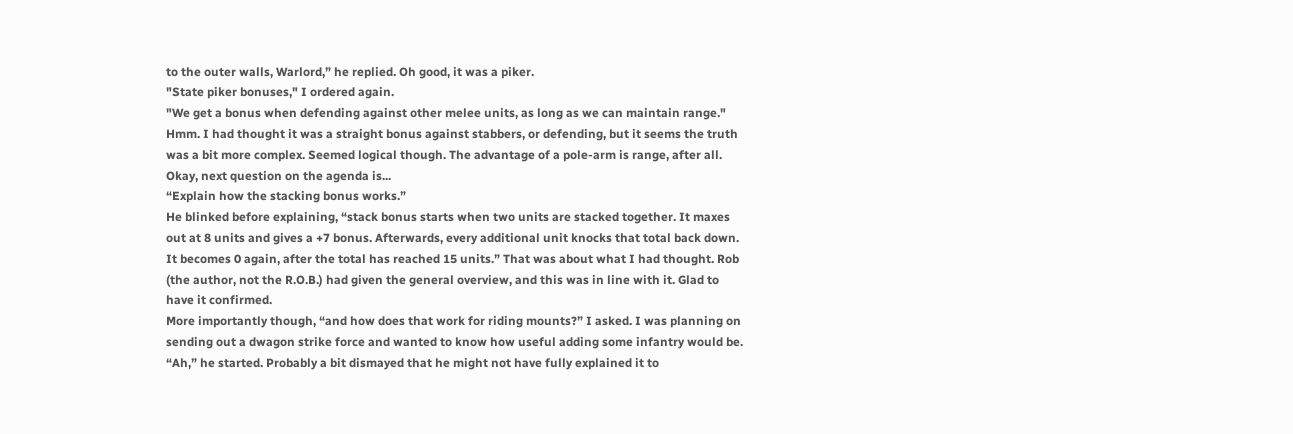to the outer walls, Warlord,” he replied. Oh good, it was a piker.
"State piker bonuses," I ordered again.
"We get a bonus when defending against other melee units, as long as we can maintain range." Hmm. I had thought it was a straight bonus against stabbers, or defending, but it seems the truth was a bit more complex. Seemed logical though. The advantage of a pole-arm is range, after all. Okay, next question on the agenda is...
“Explain how the stacking bonus works.”
He blinked before explaining, “stack bonus starts when two units are stacked together. It maxes out at 8 units and gives a +7 bonus. Afterwards, every additional unit knocks that total back down. It becomes 0 again, after the total has reached 15 units.” That was about what I had thought. Rob (the author, not the R.O.B.) had given the general overview, and this was in line with it. Glad to have it confirmed.
More importantly though, “and how does that work for riding mounts?” I asked. I was planning on sending out a dwagon strike force and wanted to know how useful adding some infantry would be.
“Ah,” he started. Probably a bit dismayed that he might not have fully explained it to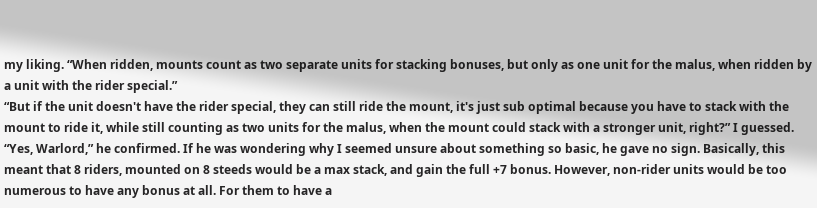my liking. “When ridden, mounts count as two separate units for stacking bonuses, but only as one unit for the malus, when ridden by a unit with the rider special.”
“But if the unit doesn't have the rider special, they can still ride the mount, it's just sub optimal because you have to stack with the mount to ride it, while still counting as two units for the malus, when the mount could stack with a stronger unit, right?” I guessed.
“Yes, Warlord,” he confirmed. If he was wondering why I seemed unsure about something so basic, he gave no sign. Basically, this meant that 8 riders, mounted on 8 steeds would be a max stack, and gain the full +7 bonus. However, non-rider units would be too numerous to have any bonus at all. For them to have a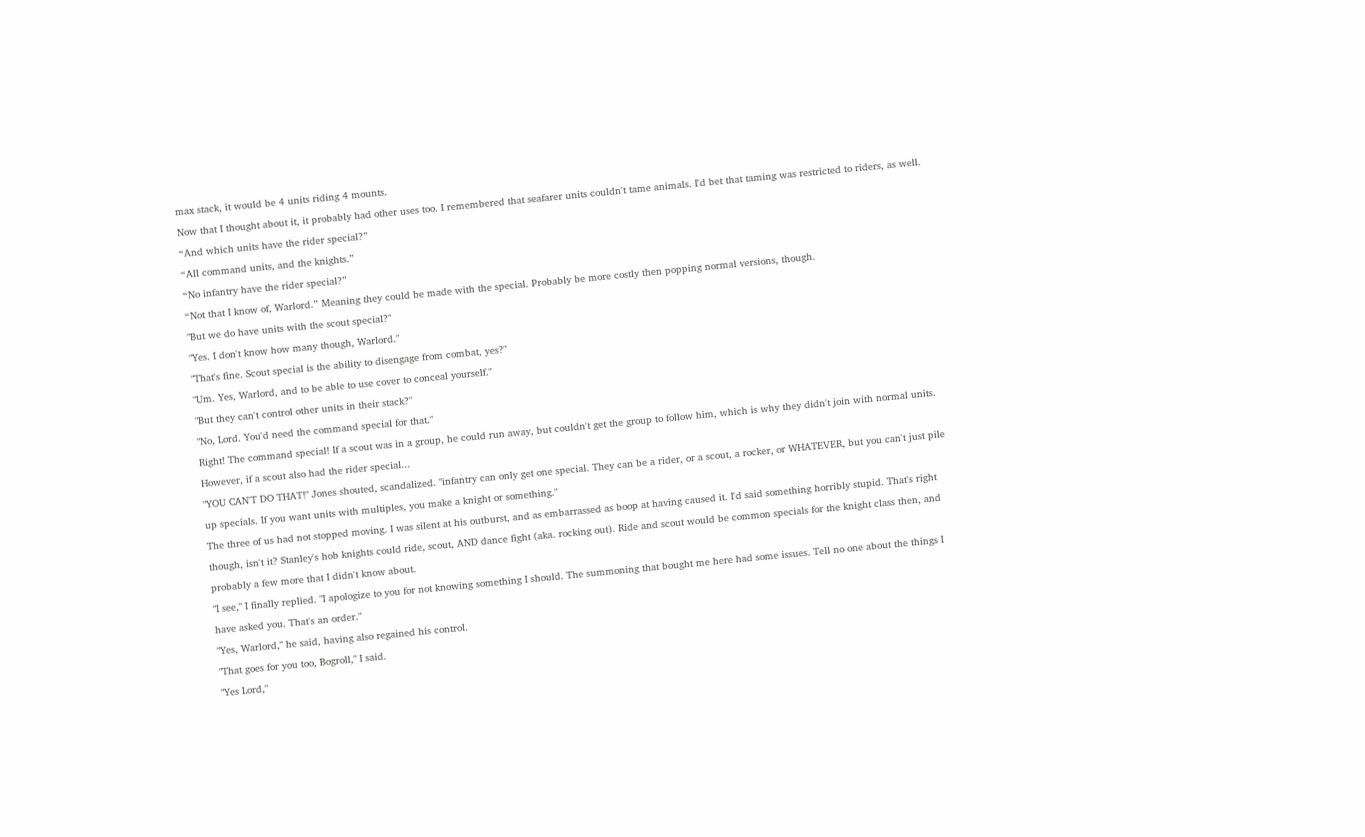max stack, it would be 4 units riding 4 mounts.
Now that I thought about it, it probably had other uses too. I remembered that seafarer units couldn't tame animals. I'd bet that taming was restricted to riders, as well.
“And which units have the rider special?”
“All command units, and the knights.”
“No infantry have the rider special?”
“Not that I know of, Warlord.” Meaning they could be made with the special. Probably be more costly then popping normal versions, though.
"But we do have units with the scout special?"
"Yes. I don't know how many though, Warlord."
"That's fine. Scout special is the ability to disengage from combat, yes?"
"Um. Yes, Warlord, and to be able to use cover to conceal yourself."
"But they can't control other units in their stack?"
"No, Lord. You'd need the command special for that."
Right! The command special! If a scout was in a group, he could run away, but couldn't get the group to follow him, which is why they didn't join with normal units. However, if a scout also had the rider special...
"YOU CAN'T DO THAT!" Jones shouted, scandalized. "infantry can only get one special. They can be a rider, or a scout, a rocker, or WHATEVER, but you can't just pile up specials. If you want units with multiples, you make a knight or something."
The three of us had not stopped moving. I was silent at his outburst, and as embarrassed as boop at having caused it. I'd said something horribly stupid. That's right though, isn't it? Stanley's hob knights could ride, scout, AND dance fight (aka. rocking out). Ride and scout would be common specials for the knight class then, and probably a few more that I didn't know about.
"I see," I finally replied. "I apologize to you for not knowing something I should. The summoning that bought me here had some issues. Tell no one about the things I have asked you. That's an order."
"Yes, Warlord," he said, having also regained his control.
"That goes for you too, Bogroll," I said.
"Yes Lord,"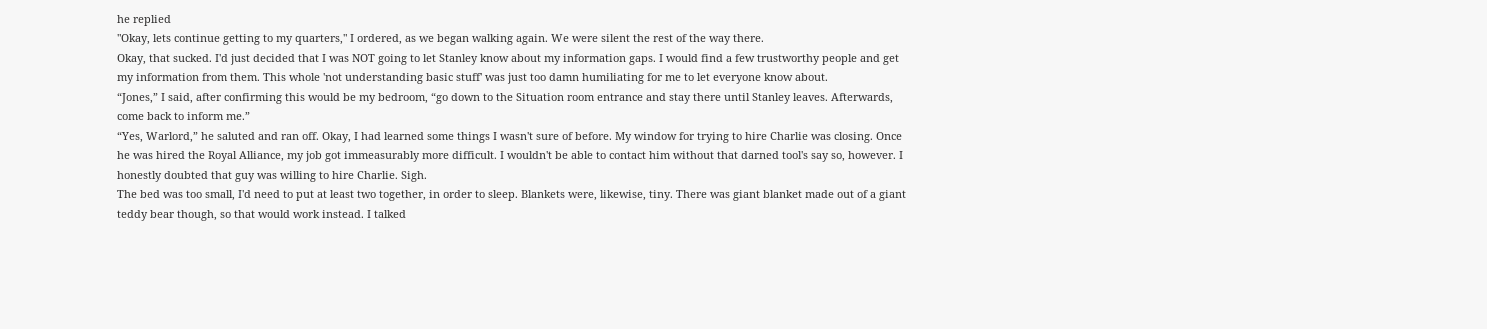he replied
"Okay, lets continue getting to my quarters," I ordered, as we began walking again. We were silent the rest of the way there.
Okay, that sucked. I'd just decided that I was NOT going to let Stanley know about my information gaps. I would find a few trustworthy people and get my information from them. This whole 'not understanding basic stuff' was just too damn humiliating for me to let everyone know about.
“Jones,” I said, after confirming this would be my bedroom, “go down to the Situation room entrance and stay there until Stanley leaves. Afterwards, come back to inform me.”
“Yes, Warlord,” he saluted and ran off. Okay, I had learned some things I wasn't sure of before. My window for trying to hire Charlie was closing. Once he was hired the Royal Alliance, my job got immeasurably more difficult. I wouldn't be able to contact him without that darned tool's say so, however. I honestly doubted that guy was willing to hire Charlie. Sigh.
The bed was too small, I'd need to put at least two together, in order to sleep. Blankets were, likewise, tiny. There was giant blanket made out of a giant teddy bear though, so that would work instead. I talked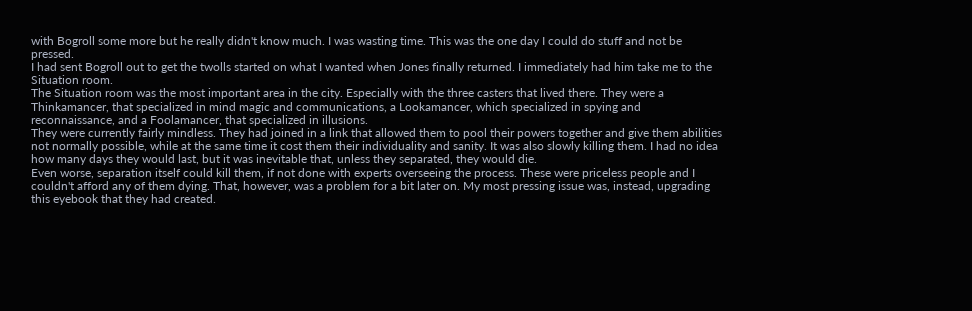with Bogroll some more but he really didn't know much. I was wasting time. This was the one day I could do stuff and not be pressed.
I had sent Bogroll out to get the twolls started on what I wanted when Jones finally returned. I immediately had him take me to the Situation room.
The Situation room was the most important area in the city. Especially with the three casters that lived there. They were a Thinkamancer, that specialized in mind magic and communications, a Lookamancer, which specialized in spying and reconnaissance, and a Foolamancer, that specialized in illusions.
They were currently fairly mindless. They had joined in a link that allowed them to pool their powers together and give them abilities not normally possible, while at the same time it cost them their individuality and sanity. It was also slowly killing them. I had no idea how many days they would last, but it was inevitable that, unless they separated, they would die.
Even worse, separation itself could kill them, if not done with experts overseeing the process. These were priceless people and I couldn't afford any of them dying. That, however, was a problem for a bit later on. My most pressing issue was, instead, upgrading this eyebook that they had created.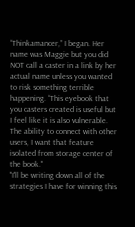“Thinkamancer,” I began. Her name was Maggie but you did NOT call a caster in a link by her actual name unless you wanted to risk something terrible happening. “This eyebook that you casters created is useful but I feel like it is also vulnerable. The ability to connect with other users, I want that feature isolated from storage center of the book."
"I'll be writing down all of the strategies I have for winning this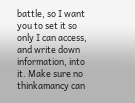battle, so I want you to set it so only I can access, and write down information, into it. Make sure no thinkamancy can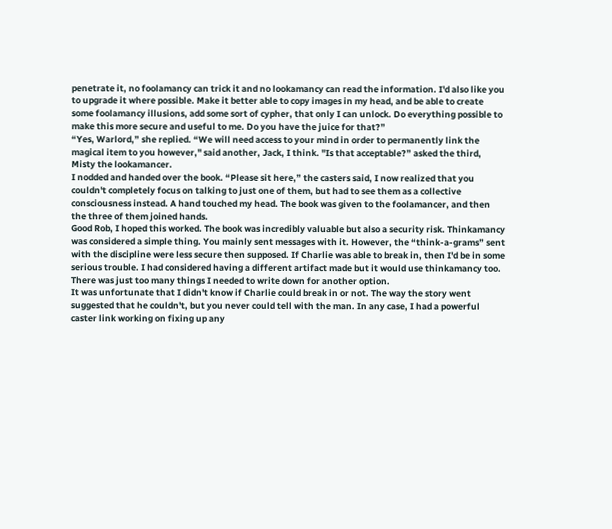penetrate it, no foolamancy can trick it and no lookamancy can read the information. I'd also like you to upgrade it where possible. Make it better able to copy images in my head, and be able to create some foolamancy illusions, add some sort of cypher, that only I can unlock. Do everything possible to make this more secure and useful to me. Do you have the juice for that?”
“Yes, Warlord,” she replied. “We will need access to your mind in order to permanently link the magical item to you however," said another, Jack, I think. "Is that acceptable?” asked the third, Misty the lookamancer.
I nodded and handed over the book. “Please sit here,” the casters said, I now realized that you couldn't completely focus on talking to just one of them, but had to see them as a collective consciousness instead. A hand touched my head. The book was given to the foolamancer, and then the three of them joined hands.
Good Rob, I hoped this worked. The book was incredibly valuable but also a security risk. Thinkamancy was considered a simple thing. You mainly sent messages with it. However, the “think-a-grams” sent with the discipline were less secure then supposed. If Charlie was able to break in, then I'd be in some serious trouble. I had considered having a different artifact made but it would use thinkamancy too. There was just too many things I needed to write down for another option.
It was unfortunate that I didn't know if Charlie could break in or not. The way the story went suggested that he couldn't, but you never could tell with the man. In any case, I had a powerful caster link working on fixing up any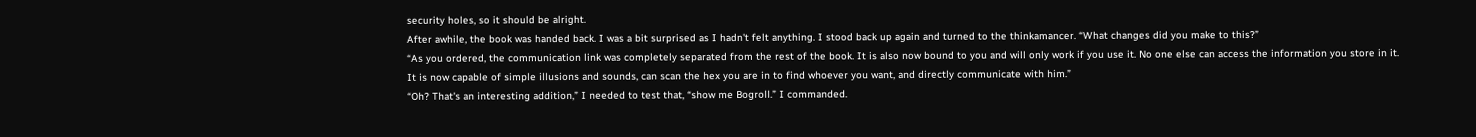security holes, so it should be alright.
After awhile, the book was handed back. I was a bit surprised as I hadn't felt anything. I stood back up again and turned to the thinkamancer. “What changes did you make to this?”
“As you ordered, the communication link was completely separated from the rest of the book. It is also now bound to you and will only work if you use it. No one else can access the information you store in it. It is now capable of simple illusions and sounds, can scan the hex you are in to find whoever you want, and directly communicate with him.”
“Oh? That's an interesting addition,” I needed to test that, “show me Bogroll.” I commanded.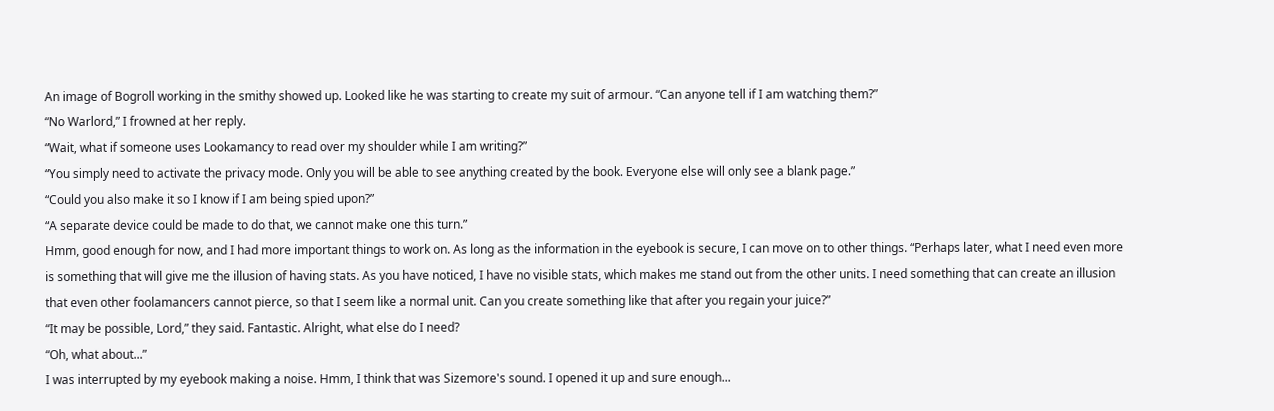An image of Bogroll working in the smithy showed up. Looked like he was starting to create my suit of armour. “Can anyone tell if I am watching them?”
“No Warlord,” I frowned at her reply.
“Wait, what if someone uses Lookamancy to read over my shoulder while I am writing?”
“You simply need to activate the privacy mode. Only you will be able to see anything created by the book. Everyone else will only see a blank page.”
“Could you also make it so I know if I am being spied upon?”
“A separate device could be made to do that, we cannot make one this turn.”
Hmm, good enough for now, and I had more important things to work on. As long as the information in the eyebook is secure, I can move on to other things. “Perhaps later, what I need even more is something that will give me the illusion of having stats. As you have noticed, I have no visible stats, which makes me stand out from the other units. I need something that can create an illusion that even other foolamancers cannot pierce, so that I seem like a normal unit. Can you create something like that after you regain your juice?”
“It may be possible, Lord,” they said. Fantastic. Alright, what else do I need?
“Oh, what about...”
I was interrupted by my eyebook making a noise. Hmm, I think that was Sizemore's sound. I opened it up and sure enough...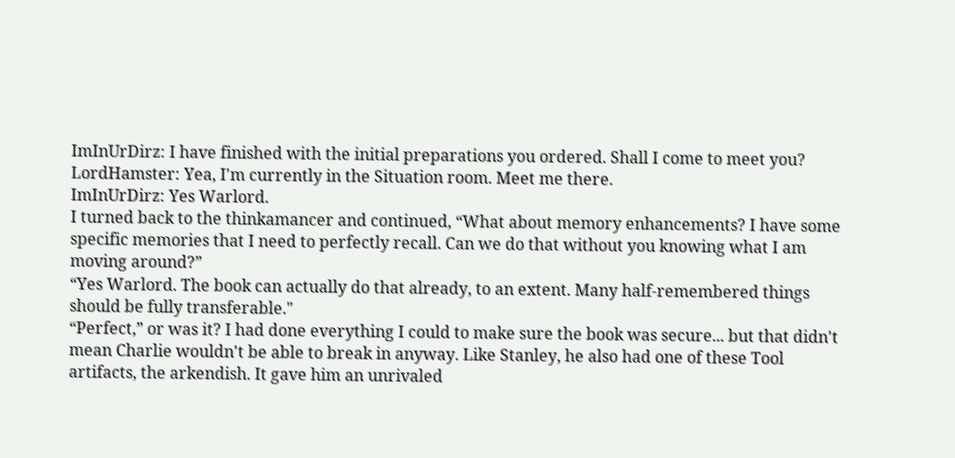ImInUrDirz: I have finished with the initial preparations you ordered. Shall I come to meet you?
LordHamster: Yea, I'm currently in the Situation room. Meet me there.
ImInUrDirz: Yes Warlord.
I turned back to the thinkamancer and continued, “What about memory enhancements? I have some specific memories that I need to perfectly recall. Can we do that without you knowing what I am moving around?”
“Yes Warlord. The book can actually do that already, to an extent. Many half-remembered things should be fully transferable."
“Perfect,” or was it? I had done everything I could to make sure the book was secure... but that didn't mean Charlie wouldn't be able to break in anyway. Like Stanley, he also had one of these Tool artifacts, the arkendish. It gave him an unrivaled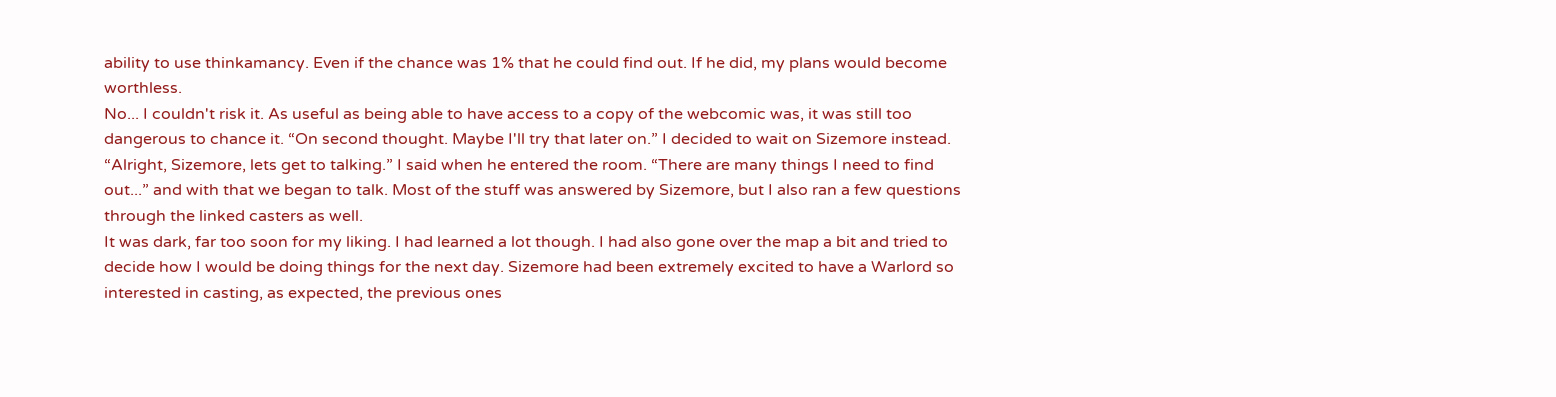ability to use thinkamancy. Even if the chance was 1% that he could find out. If he did, my plans would become worthless.
No... I couldn't risk it. As useful as being able to have access to a copy of the webcomic was, it was still too dangerous to chance it. “On second thought. Maybe I'll try that later on.” I decided to wait on Sizemore instead.
“Alright, Sizemore, lets get to talking.” I said when he entered the room. “There are many things I need to find out...” and with that we began to talk. Most of the stuff was answered by Sizemore, but I also ran a few questions through the linked casters as well.
It was dark, far too soon for my liking. I had learned a lot though. I had also gone over the map a bit and tried to decide how I would be doing things for the next day. Sizemore had been extremely excited to have a Warlord so interested in casting, as expected, the previous ones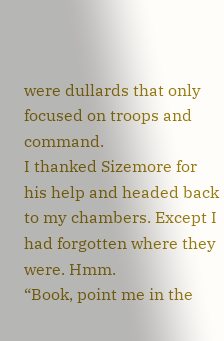were dullards that only focused on troops and command.
I thanked Sizemore for his help and headed back to my chambers. Except I had forgotten where they were. Hmm.
“Book, point me in the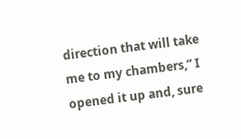direction that will take me to my chambers,” I opened it up and, sure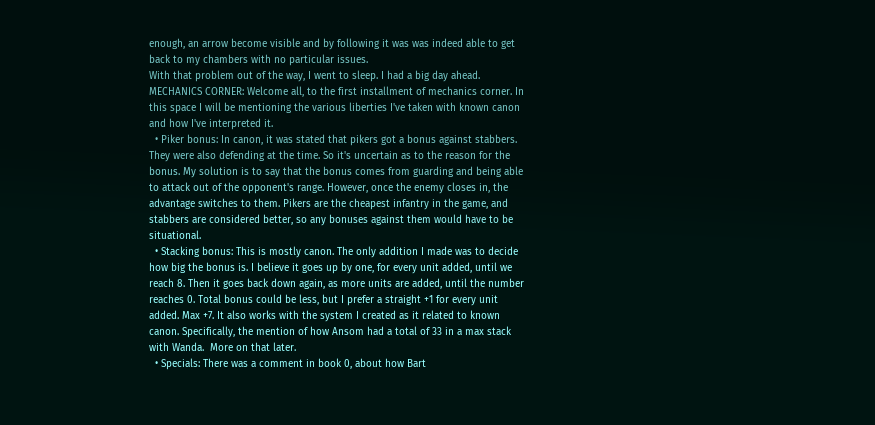enough, an arrow become visible and by following it was was indeed able to get back to my chambers with no particular issues.
With that problem out of the way, I went to sleep. I had a big day ahead.
MECHANICS CORNER: Welcome all, to the first installment of mechanics corner. In this space I will be mentioning the various liberties I've taken with known canon and how I've interpreted it.
  • Piker bonus: In canon, it was stated that pikers got a bonus against stabbers. They were also defending at the time. So it's uncertain as to the reason for the bonus. My solution is to say that the bonus comes from guarding and being able to attack out of the opponent's range. However, once the enemy closes in, the advantage switches to them. Pikers are the cheapest infantry in the game, and stabbers are considered better, so any bonuses against them would have to be situational.
  • Stacking bonus: This is mostly canon. The only addition I made was to decide how big the bonus is. I believe it goes up by one, for every unit added, until we reach 8. Then it goes back down again, as more units are added, until the number reaches 0. Total bonus could be less, but I prefer a straight +1 for every unit added. Max +7. It also works with the system I created as it related to known canon. Specifically, the mention of how Ansom had a total of 33 in a max stack with Wanda.  More on that later.
  • Specials: There was a comment in book 0, about how Bart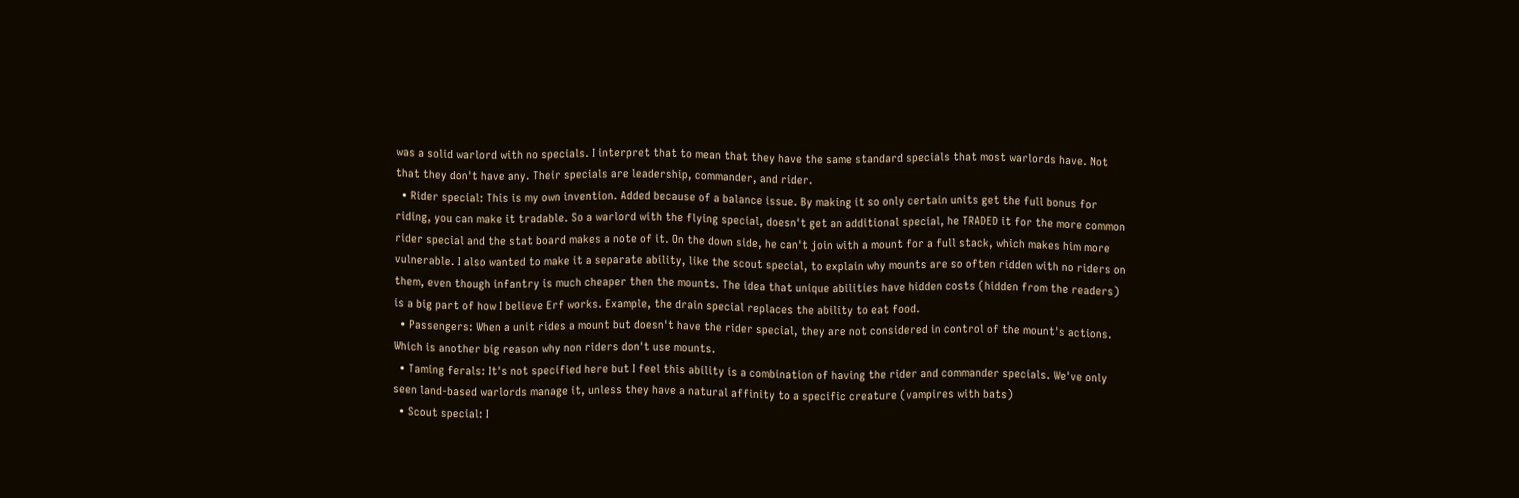was a solid warlord with no specials. I interpret that to mean that they have the same standard specials that most warlords have. Not that they don't have any. Their specials are leadership, commander, and rider.
  • Rider special: This is my own invention. Added because of a balance issue. By making it so only certain units get the full bonus for riding, you can make it tradable. So a warlord with the flying special, doesn't get an additional special, he TRADED it for the more common rider special and the stat board makes a note of it. On the down side, he can't join with a mount for a full stack, which makes him more vulnerable. I also wanted to make it a separate ability, like the scout special, to explain why mounts are so often ridden with no riders on them, even though infantry is much cheaper then the mounts. The idea that unique abilities have hidden costs (hidden from the readers) is a big part of how I believe Erf works. Example, the drain special replaces the ability to eat food.
  • Passengers: When a unit rides a mount but doesn't have the rider special, they are not considered in control of the mount's actions. Which is another big reason why non riders don't use mounts.
  • Taming ferals: It's not specified here but I feel this ability is a combination of having the rider and commander specials. We've only seen land-based warlords manage it, unless they have a natural affinity to a specific creature (vampires with bats)
  • Scout special: I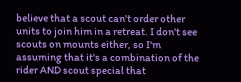believe that a scout can't order other units to join him in a retreat. I don't see scouts on mounts either, so I'm assuming that it's a combination of the rider AND scout special that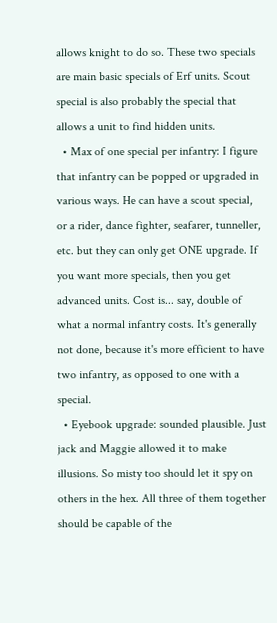allows knight to do so. These two specials are main basic specials of Erf units. Scout special is also probably the special that allows a unit to find hidden units.
  • Max of one special per infantry: I figure that infantry can be popped or upgraded in various ways. He can have a scout special,  or a rider, dance fighter, seafarer, tunneller, etc. but they can only get ONE upgrade. If you want more specials, then you get advanced units. Cost is... say, double of what a normal infantry costs. It's generally not done, because it's more efficient to have two infantry, as opposed to one with a special.
  • Eyebook upgrade: sounded plausible. Just jack and Maggie allowed it to make illusions. So misty too should let it spy on others in the hex. All three of them together should be capable of the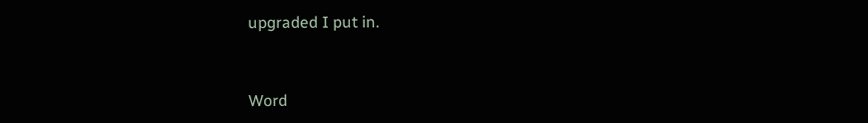upgraded I put in.


Word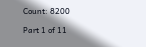Count: 8200

Part 1 of 11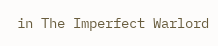in The Imperfect Warlord